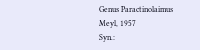Genus Paractinolaimus
Meyl, 1957
Syn.: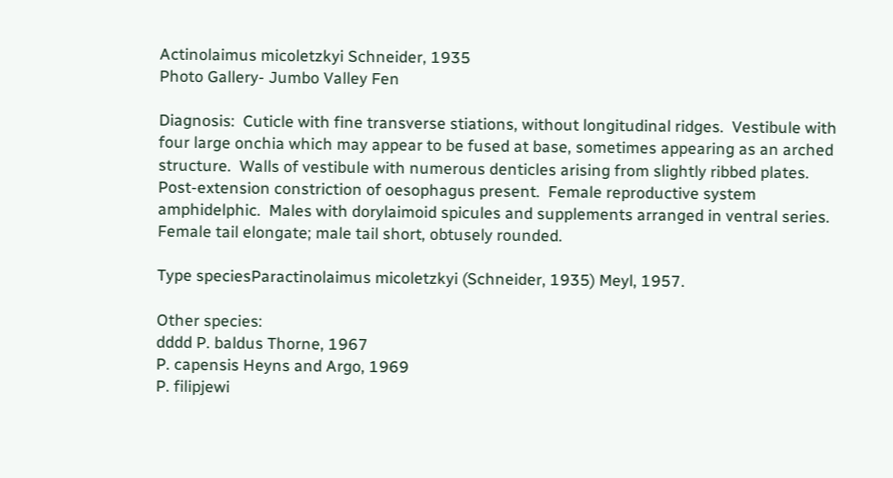Actinolaimus micoletzkyi Schneider, 1935
Photo Gallery- Jumbo Valley Fen

Diagnosis:  Cuticle with fine transverse stiations, without longitudinal ridges.  Vestibule with four large onchia which may appear to be fused at base, sometimes appearing as an arched structure.  Walls of vestibule with numerous denticles arising from slightly ribbed plates.  Post-extension constriction of oesophagus present.  Female reproductive system amphidelphic.  Males with dorylaimoid spicules and supplements arranged in ventral series.  Female tail elongate; male tail short, obtusely rounded.

Type speciesParactinolaimus micoletzkyi (Schneider, 1935) Meyl, 1957.

Other species:
dddd P. baldus Thorne, 1967
P. capensis Heyns and Argo, 1969
P. filipjewi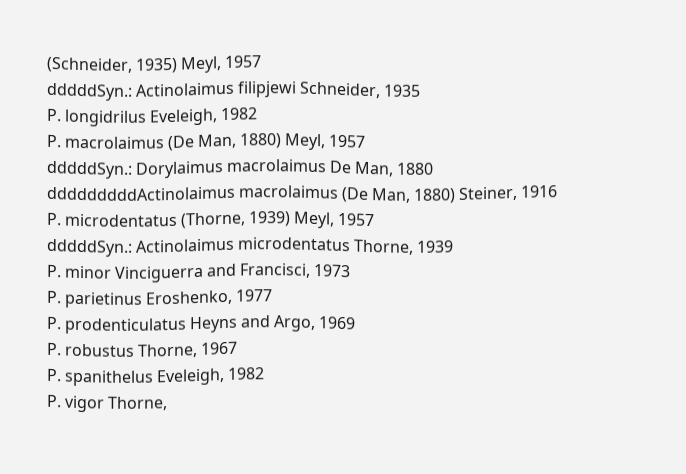(Schneider, 1935) Meyl, 1957
dddddSyn.: Actinolaimus filipjewi Schneider, 1935
P. longidrilus Eveleigh, 1982
P. macrolaimus (De Man, 1880) Meyl, 1957
dddddSyn.: Dorylaimus macrolaimus De Man, 1880
dddddddddActinolaimus macrolaimus (De Man, 1880) Steiner, 1916
P. microdentatus (Thorne, 1939) Meyl, 1957
dddddSyn.: Actinolaimus microdentatus Thorne, 1939
P. minor Vinciguerra and Francisci, 1973
P. parietinus Eroshenko, 1977
P. prodenticulatus Heyns and Argo, 1969
P. robustus Thorne, 1967
P. spanithelus Eveleigh, 1982
P. vigor Thorne,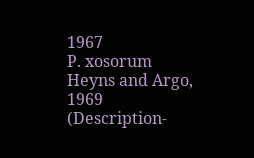1967
P. xosorum Heyns and Argo, 1969
(Description-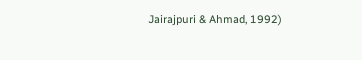Jairajpuri & Ahmad, 1992)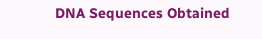DNA Sequences Obtained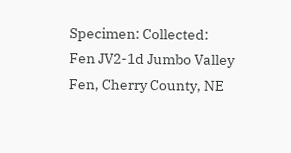Specimen: Collected:
Fen JV2-1d Jumbo Valley Fen, Cherry County, NE